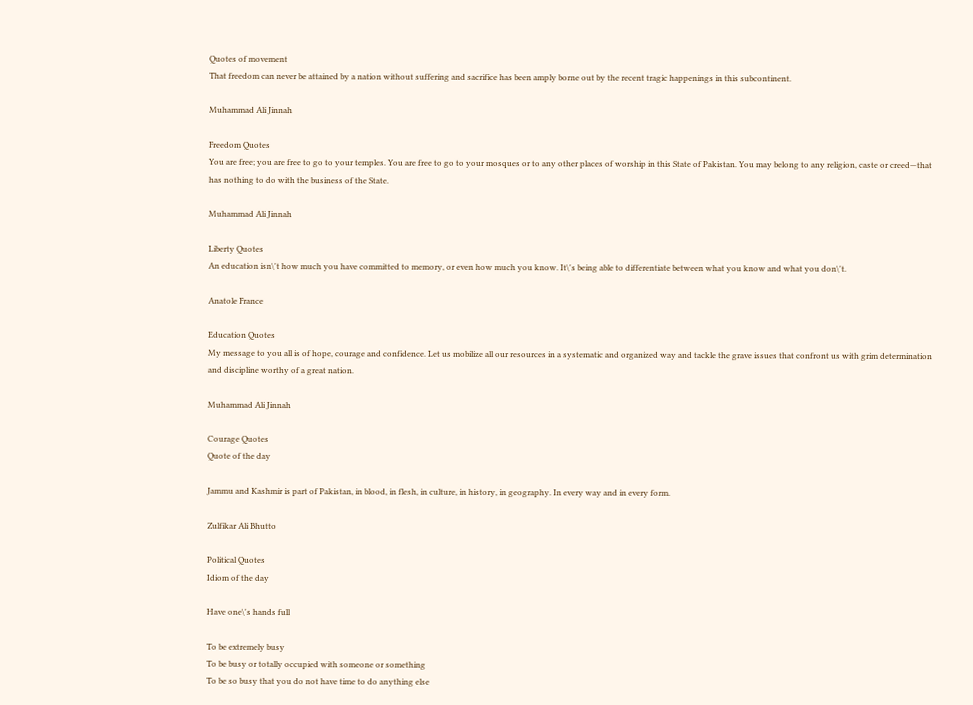Quotes of movement
That freedom can never be attained by a nation without suffering and sacrifice has been amply borne out by the recent tragic happenings in this subcontinent.

Muhammad Ali Jinnah

Freedom Quotes
You are free; you are free to go to your temples. You are free to go to your mosques or to any other places of worship in this State of Pakistan. You may belong to any religion, caste or creed—that has nothing to do with the business of the State.

Muhammad Ali Jinnah

Liberty Quotes
An education isn\'t how much you have committed to memory, or even how much you know. It\'s being able to differentiate between what you know and what you don\'t.

Anatole France

Education Quotes
My message to you all is of hope, courage and confidence. Let us mobilize all our resources in a systematic and organized way and tackle the grave issues that confront us with grim determination and discipline worthy of a great nation.

Muhammad Ali Jinnah

Courage Quotes
Quote of the day

Jammu and Kashmir is part of Pakistan, in blood, in flesh, in culture, in history, in geography. In every way and in every form.

Zulfikar Ali Bhutto

Political Quotes
Idiom of the day

Have one\'s hands full

To be extremely busy
To be busy or totally occupied with someone or something
To be so busy that you do not have time to do anything else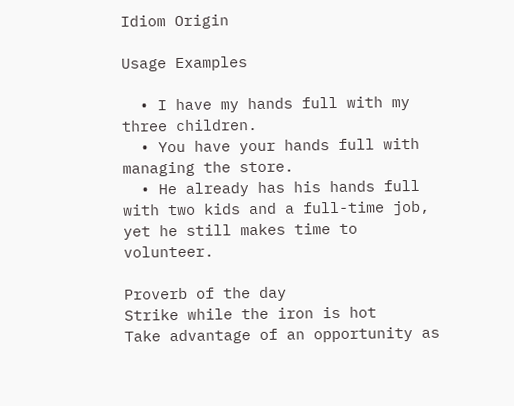Idiom Origin

Usage Examples

  • I have my hands full with my three children.
  • You have your hands full with managing the store.
  • He already has his hands full with two kids and a full-time job, yet he still makes time to volunteer.

Proverb of the day
Strike while the iron is hot
Take advantage of an opportunity as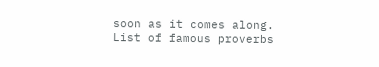soon as it comes along.
List of famous proverbs